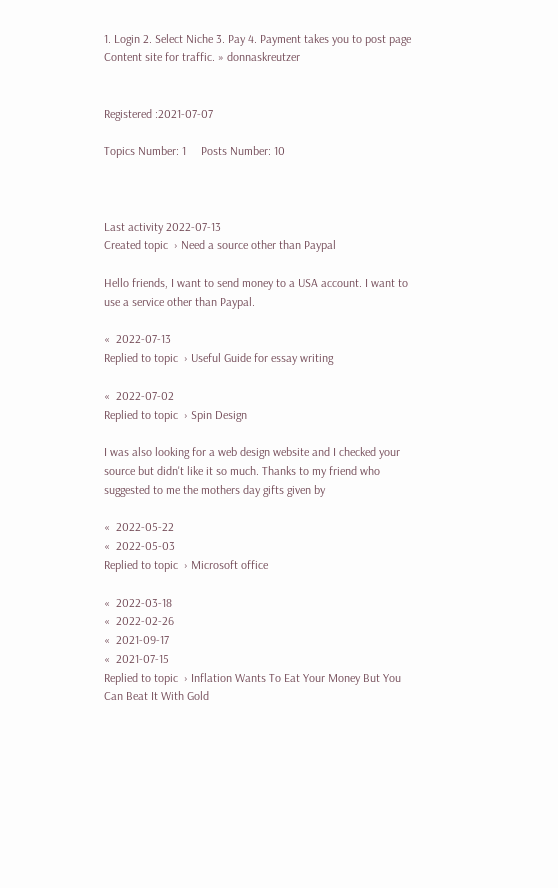1. Login 2. Select Niche 3. Pay 4. Payment takes you to post page
Content site for traffic. » donnaskreutzer


Registered :2021-07-07

Topics Number: 1     Posts Number: 10



Last activity 2022-07-13
Created topic  › Need a source other than Paypal

Hello friends, I want to send money to a USA account. I want to use a service other than Paypal.

«  2022-07-13
Replied to topic  › Useful Guide for essay writing

«  2022-07-02
Replied to topic  › Spin Design

I was also looking for a web design website and I checked your source but didn't like it so much. Thanks to my friend who suggested to me the mothers day gifts given by

«  2022-05-22
«  2022-05-03
Replied to topic  › Microsoft office

«  2022-03-18
«  2022-02-26
«  2021-09-17
«  2021-07-15
Replied to topic  › Inflation Wants To Eat Your Money But You Can Beat It With Gold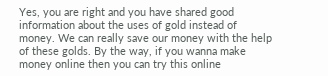Yes, you are right and you have shared good information about the uses of gold instead of money. We can really save our money with the help of these golds. By the way, if you wanna make money online then you can try this online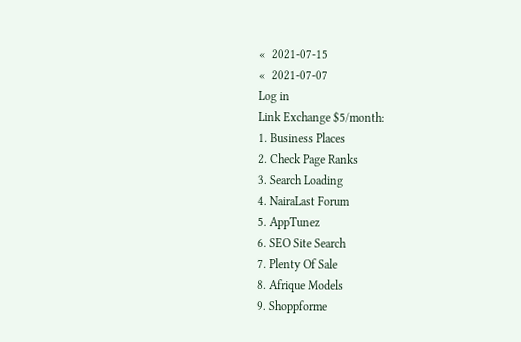«  2021-07-15
«  2021-07-07
Log in
Link Exchange $5/month:
1. Business Places
2. Check Page Ranks
3. Search Loading
4. NairaLast Forum
5. AppTunez
6. SEO Site Search
7. Plenty Of Sale
8. Afrique Models
9. Shoppforme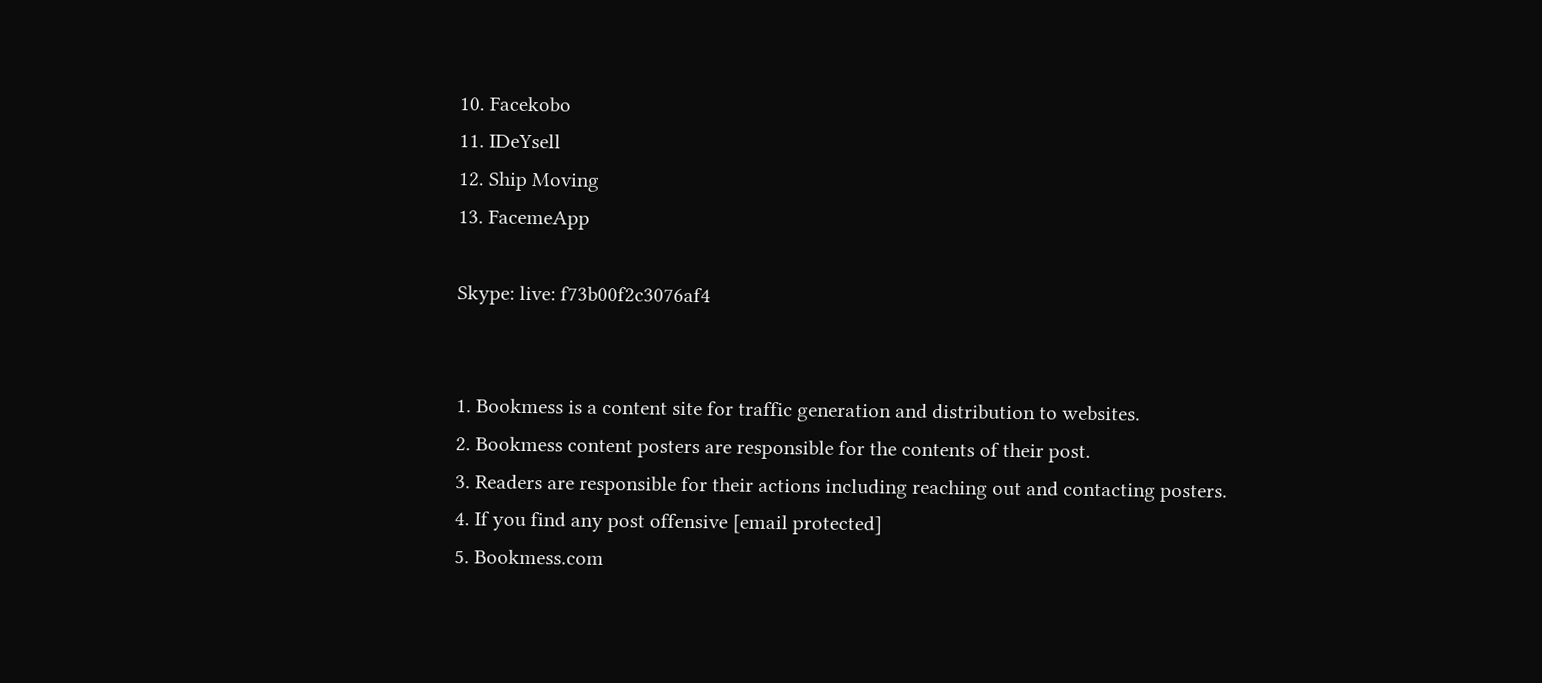10. Facekobo
11. IDeYsell
12. Ship Moving
13. FacemeApp

Skype: live: f73b00f2c3076af4


1. Bookmess is a content site for traffic generation and distribution to websites.
2. Bookmess content posters are responsible for the contents of their post.
3. Readers are responsible for their actions including reaching out and contacting posters.
4. If you find any post offensive [email protected]
5. Bookmess.com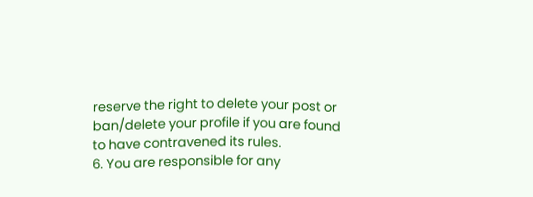reserve the right to delete your post or ban/delete your profile if you are found to have contravened its rules.
6. You are responsible for any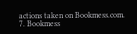actions taken on Bookmess.com.
7. Bookmess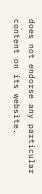does not endorse any particular content on its website.